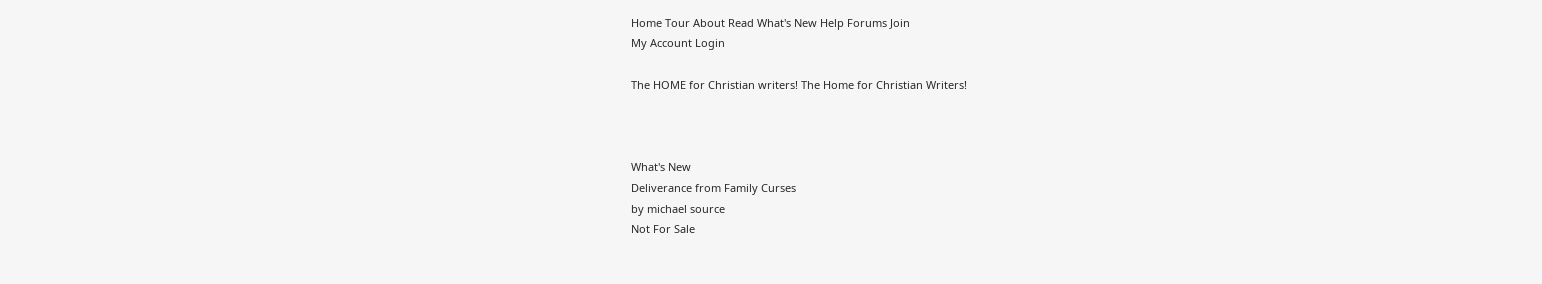Home Tour About Read What's New Help Forums Join
My Account Login

The HOME for Christian writers! The Home for Christian Writers!



What's New
Deliverance from Family Curses
by michael source
Not For Sale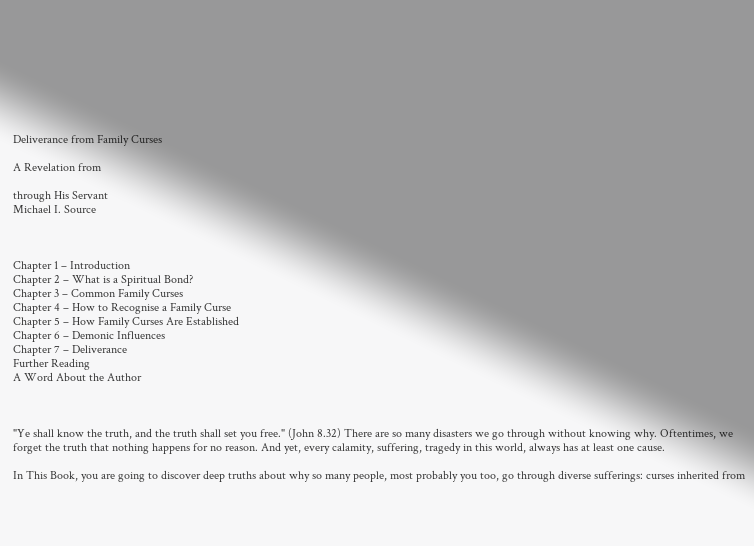Deliverance from Family Curses

A Revelation from

through His Servant
Michael I. Source



Chapter 1 – Introduction
Chapter 2 – What is a Spiritual Bond?
Chapter 3 – Common Family Curses
Chapter 4 – How to Recognise a Family Curse
Chapter 5 – How Family Curses Are Established
Chapter 6 – Demonic Influences
Chapter 7 – Deliverance
Further Reading
A Word About the Author



"Ye shall know the truth, and the truth shall set you free." (John 8.32) There are so many disasters we go through without knowing why. Oftentimes, we forget the truth that nothing happens for no reason. And yet, every calamity, suffering, tragedy in this world, always has at least one cause.

In This Book, you are going to discover deep truths about why so many people, most probably you too, go through diverse sufferings: curses inherited from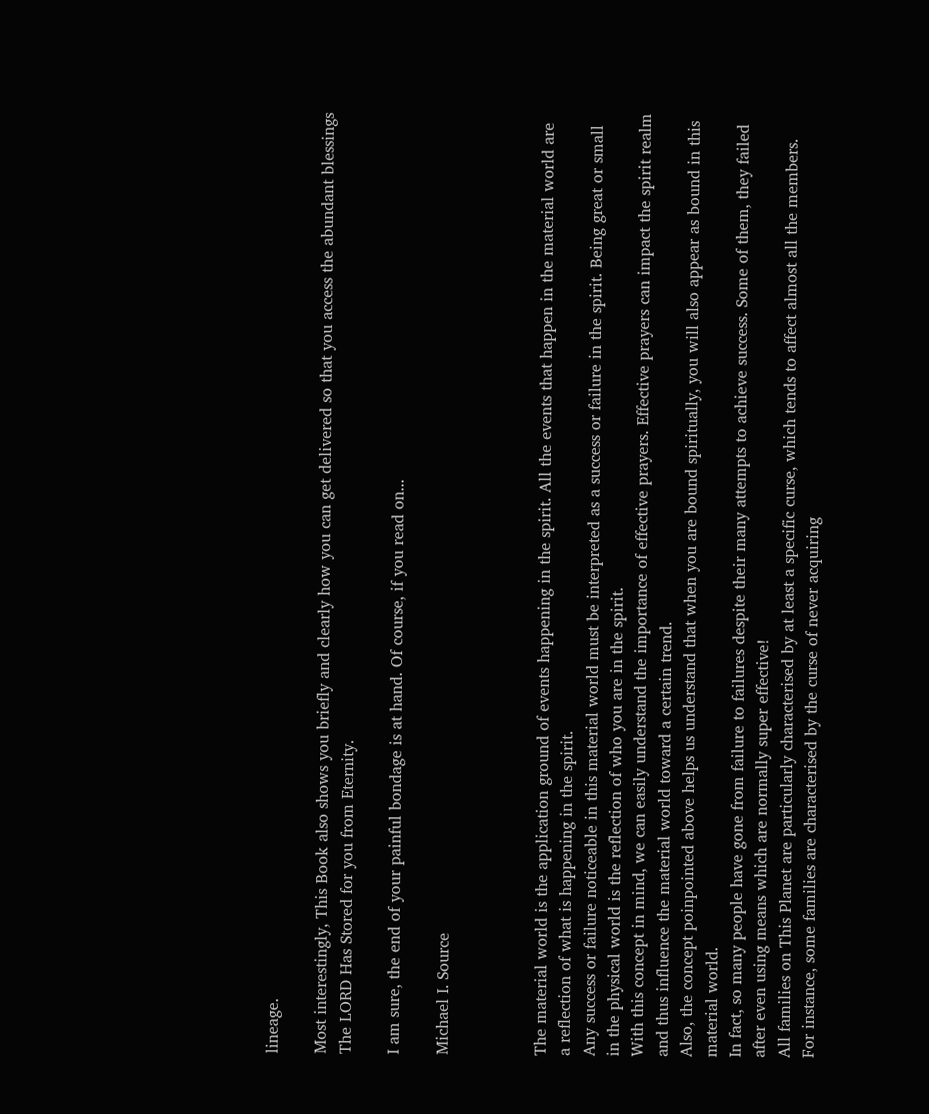lineage.

Most interestingly, This Book also shows you briefly and clearly how you can get delivered so that you access the abundant blessings The LORD Has Stored for you from Eternity.

I am sure, the end of your painful bondage is at hand. Of course, if you read on...

Michael I. Source



The material world is the application ground of events happening in the spirit. All the events that happen in the material world are a reflection of what is happening in the spirit.
Any success or failure noticeable in this material world must be interpreted as a success or failure in the spirit. Being great or small in the physical world is the reflection of who you are in the spirit.
With this concept in mind, we can easily understand the importance of effective prayers. Effective prayers can impact the spirit realm and thus influence the material world toward a certain trend.
Also, the concept poinpointed above helps us understand that when you are bound spiritually, you will also appear as bound in this material world.
In fact, so many people have gone from failure to failures despite their many attempts to achieve success. Some of them, they failed after even using means which are normally super effective!
All families on This Planet are particularly characterised by at least a specific curse, which tends to affect almost all the members. For instance, some families are characterised by the curse of never acquiring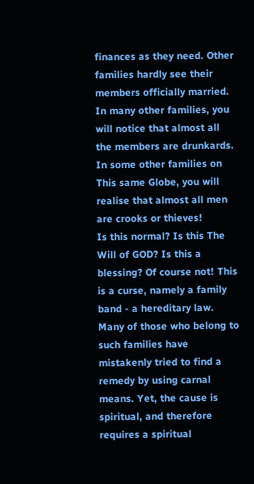finances as they need. Other families hardly see their members officially married. In many other families, you will notice that almost all the members are drunkards. In some other families on This same Globe, you will realise that almost all men are crooks or thieves!
Is this normal? Is this The Will of GOD? Is this a blessing? Of course not! This is a curse, namely a family band - a hereditary law.
Many of those who belong to such families have mistakenly tried to find a remedy by using carnal means. Yet, the cause is spiritual, and therefore requires a spiritual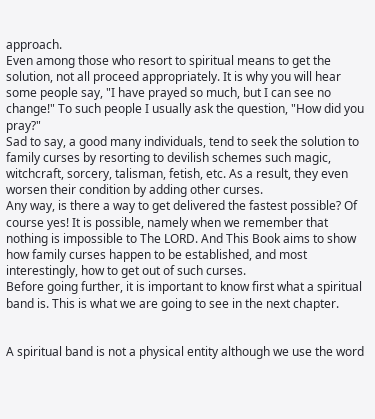approach.
Even among those who resort to spiritual means to get the solution, not all proceed appropriately. It is why you will hear some people say, "I have prayed so much, but I can see no change!" To such people I usually ask the question, "How did you pray?"
Sad to say, a good many individuals, tend to seek the solution to family curses by resorting to devilish schemes such magic, witchcraft, sorcery, talisman, fetish, etc. As a result, they even worsen their condition by adding other curses.
Any way, is there a way to get delivered the fastest possible? Of course yes! It is possible, namely when we remember that nothing is impossible to The LORD. And This Book aims to show how family curses happen to be established, and most interestingly, how to get out of such curses.
Before going further, it is important to know first what a spiritual band is. This is what we are going to see in the next chapter.


A spiritual band is not a physical entity although we use the word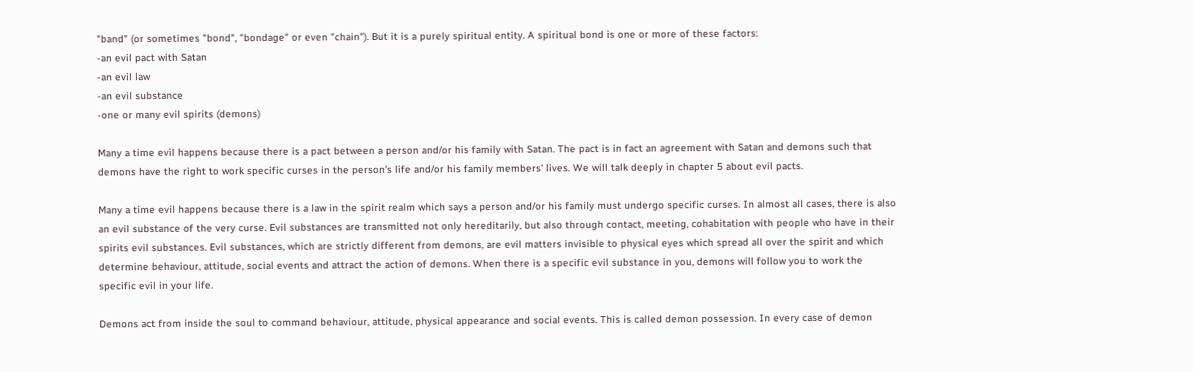"band" (or sometimes "bond", "bondage" or even "chain"). But it is a purely spiritual entity. A spiritual bond is one or more of these factors:
-an evil pact with Satan
-an evil law
-an evil substance
-one or many evil spirits (demons)

Many a time evil happens because there is a pact between a person and/or his family with Satan. The pact is in fact an agreement with Satan and demons such that demons have the right to work specific curses in the person's life and/or his family members' lives. We will talk deeply in chapter 5 about evil pacts.

Many a time evil happens because there is a law in the spirit realm which says a person and/or his family must undergo specific curses. In almost all cases, there is also an evil substance of the very curse. Evil substances are transmitted not only hereditarily, but also through contact, meeting, cohabitation with people who have in their spirits evil substances. Evil substances, which are strictly different from demons, are evil matters invisible to physical eyes which spread all over the spirit and which determine behaviour, attitude, social events and attract the action of demons. When there is a specific evil substance in you, demons will follow you to work the specific evil in your life.

Demons act from inside the soul to command behaviour, attitude, physical appearance and social events. This is called demon possession. In every case of demon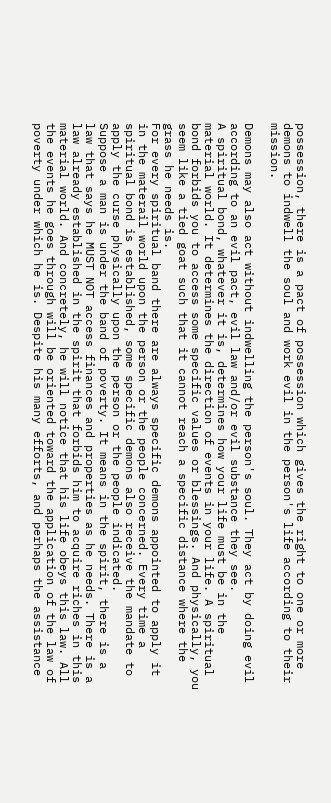possession, there is a pact of possession which gives the right to one or more demons to indwell the soul and work evil in the person's life according to their mission.

Demons may also act without indwelling the person's soul. They act by doing evil according to an evil pact, evil law and/or evil substance they see.
A spiritual bond, whatever it is, determines how your life must be in the material world. It determines the direction of events in your life. A spiritual bond forbids you to access some specific values or blessings. And physically, you seem like a tied goat such that it cannot reach a specific distance where the grass he needs is.
For every spiritual band there are always specific demons appointed to apply it in the materail world upon the person or the people concerned. Every time a spiritual bond is established, some specific demons also receive the mandate to apply the curse physically upon the person or the people indicated.
Suppose a man is under the band of poverty. It means in the spirit, there is a law that says he MUST NOT access finances and properties as he needs. There is a law already established in the spirit that forbids him to acquire riches in this material world. And concretely, he will notice that his life obeys this law. All the events he goes through will be oriented toward the application of the law of poverty under which he is. Despite his many efforts, and perhaps the assistance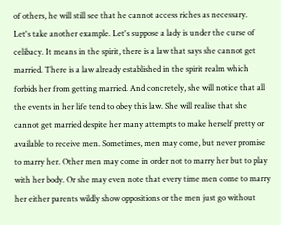of others, he will still see that he cannot access riches as necessary.
Let's take another example. Let's suppose a lady is under the curse of celibacy. It means in the spirit, there is a law that says she cannot get married. There is a law already established in the spirit realm which forbids her from getting married. And concretely, she will notice that all the events in her life tend to obey this law. She will realise that she cannot get married despite her many attempts to make herself pretty or available to receive men. Sometimes, men may come, but never promise to marry her. Other men may come in order not to marry her but to play with her body. Or she may even note that every time men come to marry her either parents wildly show oppositions or the men just go without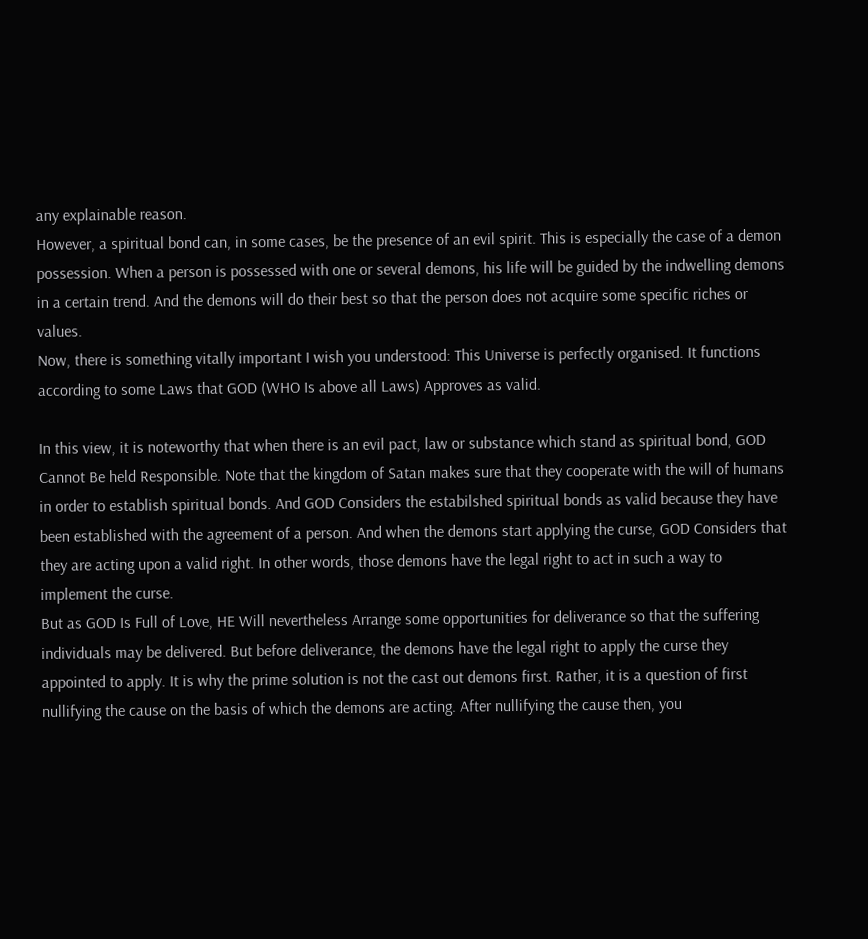any explainable reason.
However, a spiritual bond can, in some cases, be the presence of an evil spirit. This is especially the case of a demon possession. When a person is possessed with one or several demons, his life will be guided by the indwelling demons in a certain trend. And the demons will do their best so that the person does not acquire some specific riches or values.
Now, there is something vitally important I wish you understood: This Universe is perfectly organised. It functions according to some Laws that GOD (WHO Is above all Laws) Approves as valid.

In this view, it is noteworthy that when there is an evil pact, law or substance which stand as spiritual bond, GOD Cannot Be held Responsible. Note that the kingdom of Satan makes sure that they cooperate with the will of humans in order to establish spiritual bonds. And GOD Considers the estabilshed spiritual bonds as valid because they have been established with the agreement of a person. And when the demons start applying the curse, GOD Considers that they are acting upon a valid right. In other words, those demons have the legal right to act in such a way to implement the curse.
But as GOD Is Full of Love, HE Will nevertheless Arrange some opportunities for deliverance so that the suffering individuals may be delivered. But before deliverance, the demons have the legal right to apply the curse they appointed to apply. It is why the prime solution is not the cast out demons first. Rather, it is a question of first nullifying the cause on the basis of which the demons are acting. After nullifying the cause then, you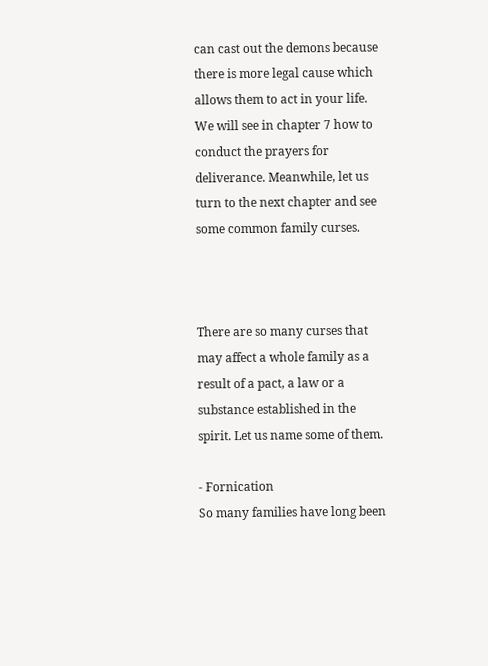can cast out the demons because there is more legal cause which allows them to act in your life. We will see in chapter 7 how to conduct the prayers for deliverance. Meanwhile, let us turn to the next chapter and see some common family curses.



There are so many curses that may affect a whole family as a result of a pact, a law or a substance established in the spirit. Let us name some of them.

- Fornication
So many families have long been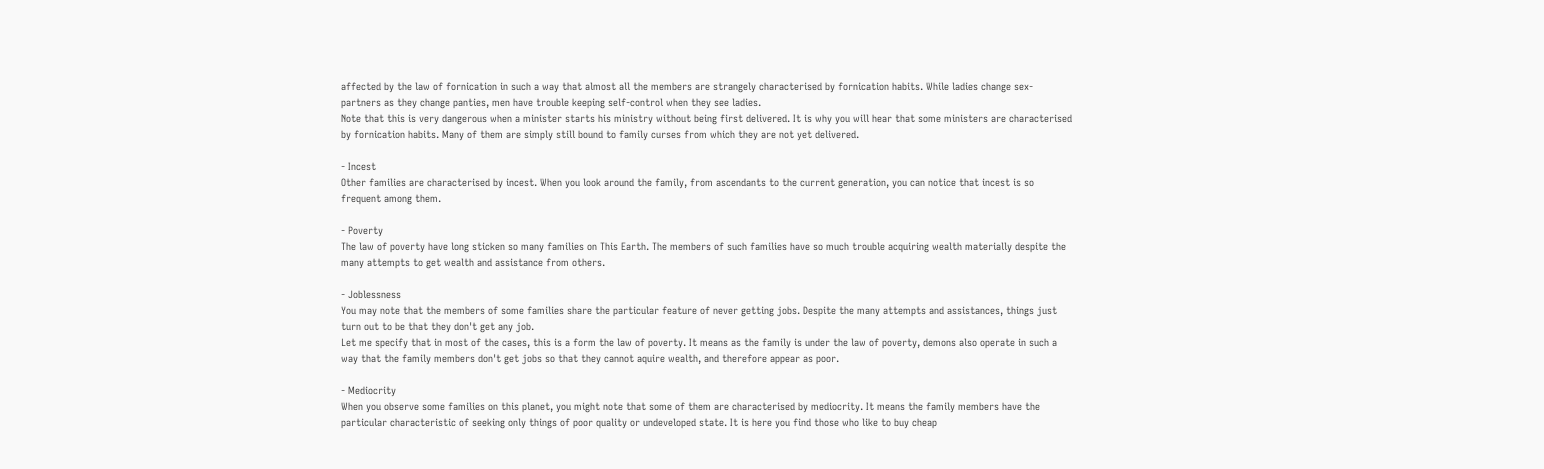affected by the law of fornication in such a way that almost all the members are strangely characterised by fornication habits. While ladies change sex-partners as they change panties, men have trouble keeping self-control when they see ladies.
Note that this is very dangerous when a minister starts his ministry without being first delivered. It is why you will hear that some ministers are characterised by fornication habits. Many of them are simply still bound to family curses from which they are not yet delivered.

- Incest
Other families are characterised by incest. When you look around the family, from ascendants to the current generation, you can notice that incest is so frequent among them.

- Poverty
The law of poverty have long sticken so many families on This Earth. The members of such families have so much trouble acquiring wealth materially despite the many attempts to get wealth and assistance from others.

- Joblessness
You may note that the members of some families share the particular feature of never getting jobs. Despite the many attempts and assistances, things just turn out to be that they don't get any job.
Let me specify that in most of the cases, this is a form the law of poverty. It means as the family is under the law of poverty, demons also operate in such a way that the family members don't get jobs so that they cannot aquire wealth, and therefore appear as poor.

- Mediocrity
When you observe some families on this planet, you might note that some of them are characterised by mediocrity. It means the family members have the particular characteristic of seeking only things of poor quality or undeveloped state. It is here you find those who like to buy cheap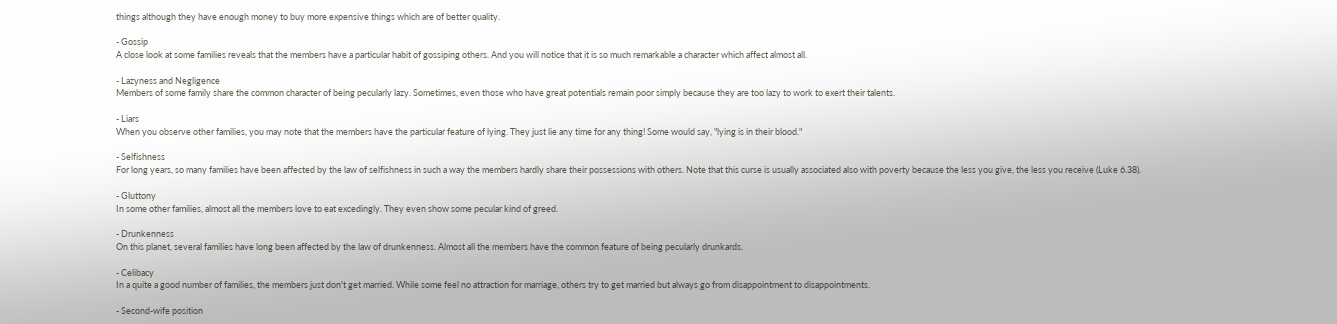things although they have enough money to buy more expensive things which are of better quality.

- Gossip
A close look at some families reveals that the members have a particular habit of gossiping others. And you will notice that it is so much remarkable a character which affect almost all.

- Lazyness and Negligence
Members of some family share the common character of being pecularly lazy. Sometimes, even those who have great potentials remain poor simply because they are too lazy to work to exert their talents.

- Liars
When you observe other families, you may note that the members have the particular feature of lying. They just lie any time for any thing! Some would say, "lying is in their blood."

- Selfishness
For long years, so many families have been affected by the law of selfishness in such a way the members hardly share their possessions with others. Note that this curse is usually associated also with poverty because the less you give, the less you receive (Luke 6.38).

- Gluttony
In some other families, almost all the members love to eat excedingly. They even show some pecular kind of greed.

- Drunkenness
On this planet, several families have long been affected by the law of drunkenness. Almost all the members have the common feature of being pecularly drunkards.

- Celibacy
In a quite a good number of families, the members just don't get married. While some feel no attraction for marriage, others try to get married but always go from disappointment to disappointments.

- Second-wife position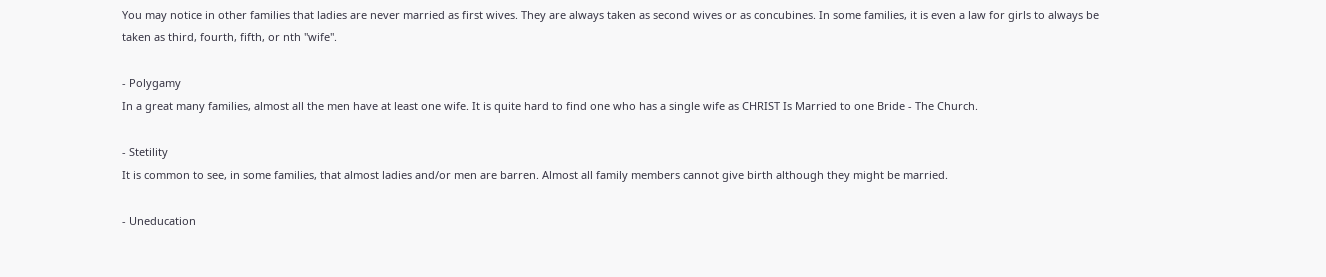You may notice in other families that ladies are never married as first wives. They are always taken as second wives or as concubines. In some families, it is even a law for girls to always be taken as third, fourth, fifth, or nth "wife".

- Polygamy
In a great many families, almost all the men have at least one wife. It is quite hard to find one who has a single wife as CHRIST Is Married to one Bride - The Church.

- Stetility
It is common to see, in some families, that almost ladies and/or men are barren. Almost all family members cannot give birth although they might be married.

- Uneducation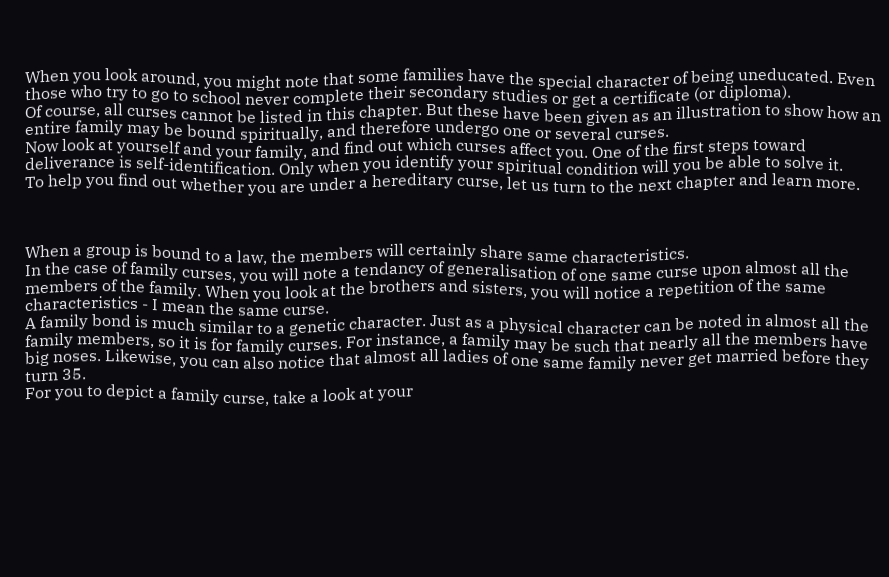When you look around, you might note that some families have the special character of being uneducated. Even those who try to go to school never complete their secondary studies or get a certificate (or diploma).
Of course, all curses cannot be listed in this chapter. But these have been given as an illustration to show how an entire family may be bound spiritually, and therefore undergo one or several curses.
Now look at yourself and your family, and find out which curses affect you. One of the first steps toward deliverance is self-identification. Only when you identify your spiritual condition will you be able to solve it.
To help you find out whether you are under a hereditary curse, let us turn to the next chapter and learn more.



When a group is bound to a law, the members will certainly share same characteristics.
In the case of family curses, you will note a tendancy of generalisation of one same curse upon almost all the members of the family. When you look at the brothers and sisters, you will notice a repetition of the same characteristics - I mean the same curse.
A family bond is much similar to a genetic character. Just as a physical character can be noted in almost all the family members, so it is for family curses. For instance, a family may be such that nearly all the members have big noses. Likewise, you can also notice that almost all ladies of one same family never get married before they turn 35.
For you to depict a family curse, take a look at your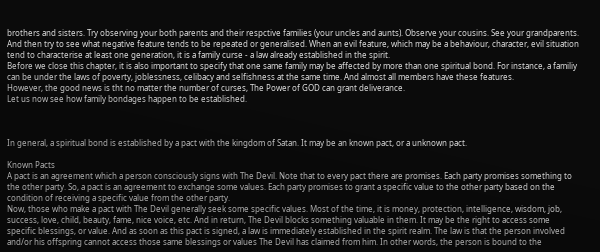brothers and sisters. Try observing your both parents and their respctive families (your uncles and aunts). Observe your cousins. See your grandparents. And then try to see what negative feature tends to be repeated or generalised. When an evil feature, which may be a behaviour, character, evil situation tend to characterise at least one generation, it is a family curse - a law already established in the spirit.
Before we close this chapter, it is also important to specify that one same family may be affected by more than one spiritual bond. For instance, a familiy can be under the laws of poverty, joblessness, celibacy and selfishness at the same time. And almost all members have these features.
However, the good news is tht no matter the number of curses, The Power of GOD can grant deliverance.
Let us now see how family bondages happen to be established.



In general, a spiritual bond is established by a pact with the kingdom of Satan. It may be an known pact, or a unknown pact.

Known Pacts
A pact is an agreement which a person consciously signs with The Devil. Note that to every pact there are promises. Each party promises something to the other party. So, a pact is an agreement to exchange some values. Each party promises to grant a specific value to the other party based on the condition of receiving a specific value from the other party.
Now, those who make a pact with The Devil generally seek some specific values. Most of the time, it is money, protection, intelligence, wisdom, job, success, love, child, beauty, fame, nice voice, etc. And in return, The Devil blocks something valuable in them. It may be the right to access some specific blessings, or value. And as soon as this pact is signed, a law is immediately established in the spirit realm. The law is that the person involved and/or his offspring cannot access those same blessings or values The Devil has claimed from him. In other words, the person is bound to the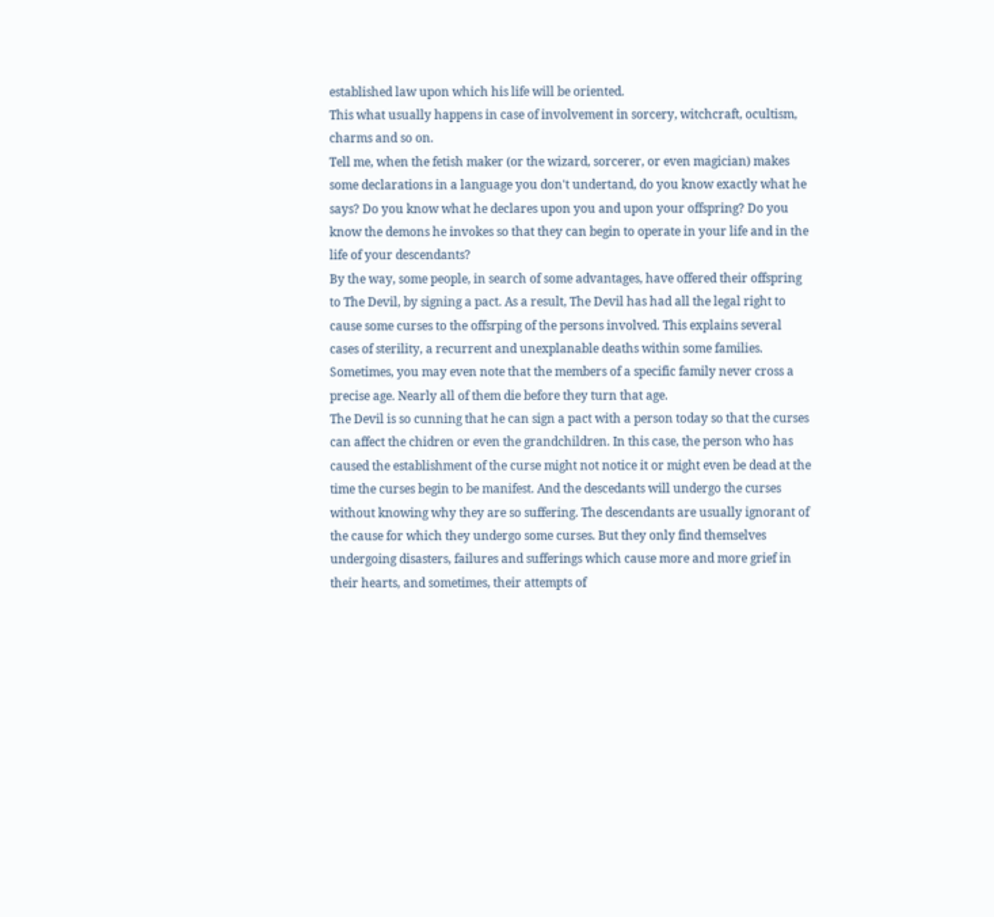established law upon which his life will be oriented.
This what usually happens in case of involvement in sorcery, witchcraft, ocultism, charms and so on.
Tell me, when the fetish maker (or the wizard, sorcerer, or even magician) makes some declarations in a language you don't undertand, do you know exactly what he says? Do you know what he declares upon you and upon your offspring? Do you know the demons he invokes so that they can begin to operate in your life and in the life of your descendants?
By the way, some people, in search of some advantages, have offered their offspring to The Devil, by signing a pact. As a result, The Devil has had all the legal right to cause some curses to the offsrping of the persons involved. This explains several cases of sterility, a recurrent and unexplanable deaths within some families. Sometimes, you may even note that the members of a specific family never cross a precise age. Nearly all of them die before they turn that age.
The Devil is so cunning that he can sign a pact with a person today so that the curses can affect the chidren or even the grandchildren. In this case, the person who has caused the establishment of the curse might not notice it or might even be dead at the time the curses begin to be manifest. And the descedants will undergo the curses without knowing why they are so suffering. The descendants are usually ignorant of the cause for which they undergo some curses. But they only find themselves undergoing disasters, failures and sufferings which cause more and more grief in their hearts, and sometimes, their attempts of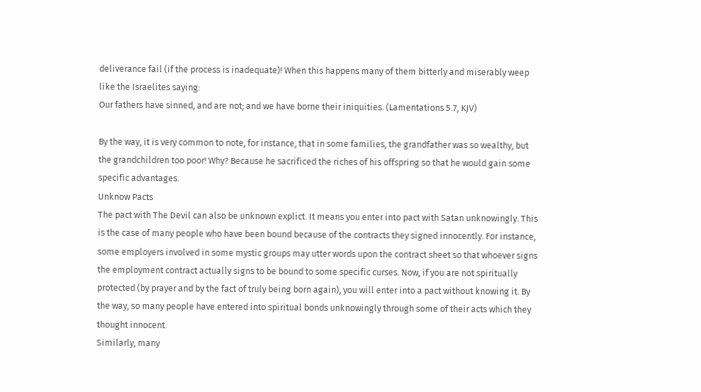deliverance fail (if the process is inadequate)! When this happens many of them bitterly and miserably weep like the Israelites saying:
Our fathers have sinned, and are not; and we have borne their iniquities. (Lamentations 5.7, KJV)

By the way, it is very common to note, for instance, that in some families, the grandfather was so wealthy, but the grandchildren too poor! Why? Because he sacrificed the riches of his offspring so that he would gain some specific advantages.
Unknow Pacts
The pact with The Devil can also be unknown explict. It means you enter into pact with Satan unknowingly. This is the case of many people who have been bound because of the contracts they signed innocently. For instance, some employers involved in some mystic groups may utter words upon the contract sheet so that whoever signs the employment contract actually signs to be bound to some specific curses. Now, if you are not spiritually protected (by prayer and by the fact of truly being born again), you will enter into a pact without knowing it. By the way, so many people have entered into spiritual bonds unknowingly through some of their acts which they thought innocent.
Similarly, many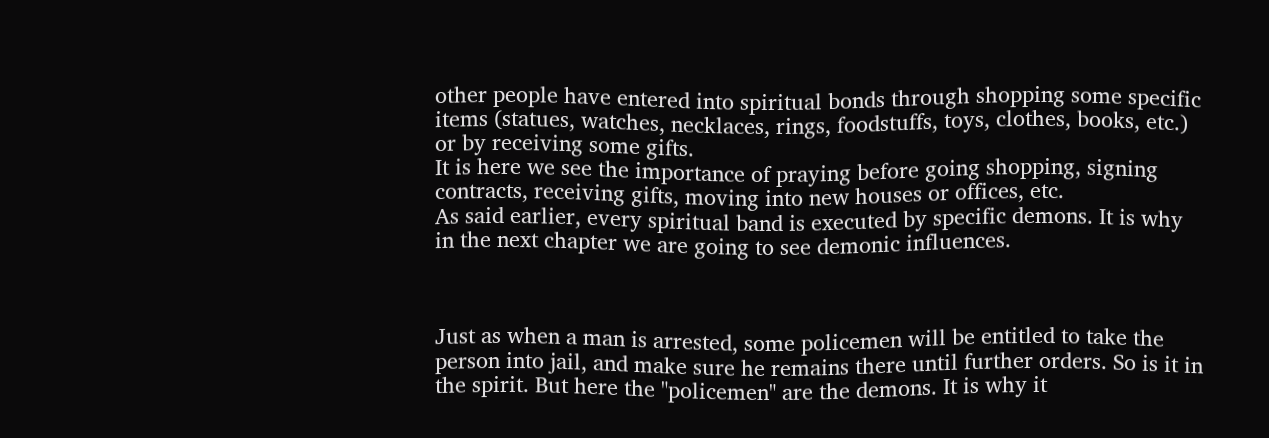other people have entered into spiritual bonds through shopping some specific items (statues, watches, necklaces, rings, foodstuffs, toys, clothes, books, etc.) or by receiving some gifts.
It is here we see the importance of praying before going shopping, signing contracts, receiving gifts, moving into new houses or offices, etc.
As said earlier, every spiritual band is executed by specific demons. It is why in the next chapter we are going to see demonic influences.



Just as when a man is arrested, some policemen will be entitled to take the person into jail, and make sure he remains there until further orders. So is it in the spirit. But here the "policemen" are the demons. It is why it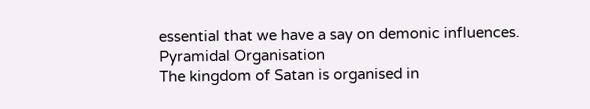essential that we have a say on demonic influences.
Pyramidal Organisation
The kingdom of Satan is organised in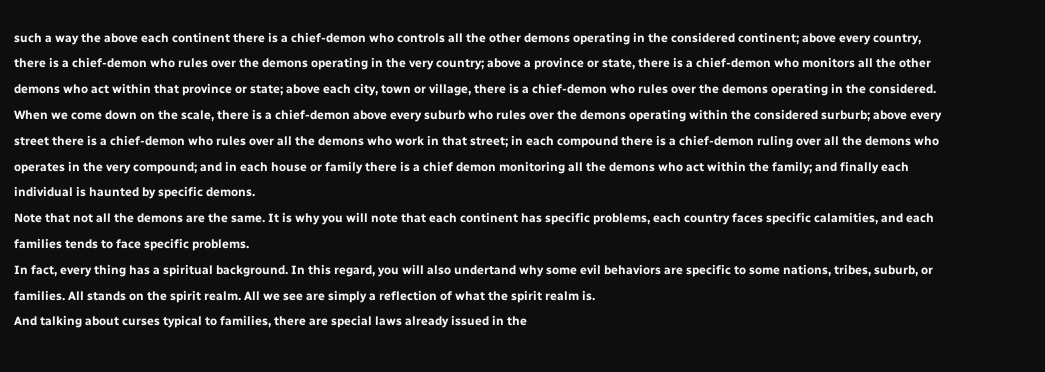such a way the above each continent there is a chief-demon who controls all the other demons operating in the considered continent; above every country, there is a chief-demon who rules over the demons operating in the very country; above a province or state, there is a chief-demon who monitors all the other demons who act within that province or state; above each city, town or village, there is a chief-demon who rules over the demons operating in the considered. When we come down on the scale, there is a chief-demon above every suburb who rules over the demons operating within the considered surburb; above every street there is a chief-demon who rules over all the demons who work in that street; in each compound there is a chief-demon ruling over all the demons who operates in the very compound; and in each house or family there is a chief demon monitoring all the demons who act within the family; and finally each individual is haunted by specific demons.
Note that not all the demons are the same. It is why you will note that each continent has specific problems, each country faces specific calamities, and each families tends to face specific problems.
In fact, every thing has a spiritual background. In this regard, you will also undertand why some evil behaviors are specific to some nations, tribes, suburb, or families. All stands on the spirit realm. All we see are simply a reflection of what the spirit realm is.
And talking about curses typical to families, there are special laws already issued in the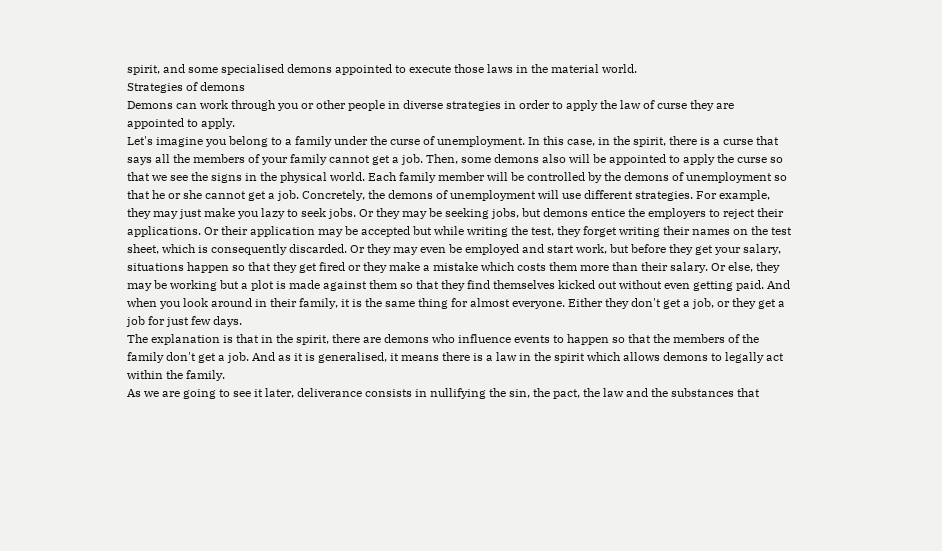spirit, and some specialised demons appointed to execute those laws in the material world.
Strategies of demons
Demons can work through you or other people in diverse strategies in order to apply the law of curse they are appointed to apply.
Let's imagine you belong to a family under the curse of unemployment. In this case, in the spirit, there is a curse that says all the members of your family cannot get a job. Then, some demons also will be appointed to apply the curse so that we see the signs in the physical world. Each family member will be controlled by the demons of unemployment so that he or she cannot get a job. Concretely, the demons of unemployment will use different strategies. For example, they may just make you lazy to seek jobs. Or they may be seeking jobs, but demons entice the employers to reject their applications. Or their application may be accepted but while writing the test, they forget writing their names on the test sheet, which is consequently discarded. Or they may even be employed and start work, but before they get your salary, situations happen so that they get fired or they make a mistake which costs them more than their salary. Or else, they may be working but a plot is made against them so that they find themselves kicked out without even getting paid. And when you look around in their family, it is the same thing for almost everyone. Either they don't get a job, or they get a job for just few days.
The explanation is that in the spirit, there are demons who influence events to happen so that the members of the family don't get a job. And as it is generalised, it means there is a law in the spirit which allows demons to legally act within the family.
As we are going to see it later, deliverance consists in nullifying the sin, the pact, the law and the substances that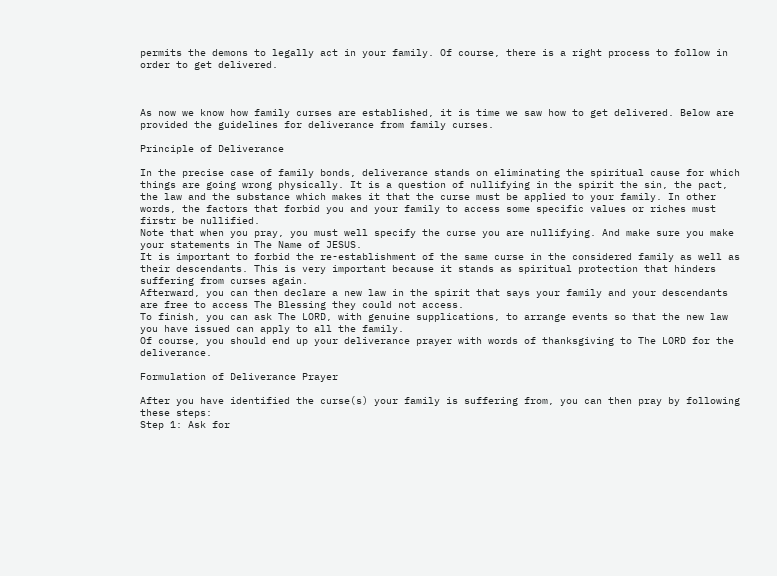permits the demons to legally act in your family. Of course, there is a right process to follow in order to get delivered.



As now we know how family curses are established, it is time we saw how to get delivered. Below are provided the guidelines for deliverance from family curses.

Principle of Deliverance

In the precise case of family bonds, deliverance stands on eliminating the spiritual cause for which things are going wrong physically. It is a question of nullifying in the spirit the sin, the pact, the law and the substance which makes it that the curse must be applied to your family. In other words, the factors that forbid you and your family to access some specific values or riches must firstr be nullified.
Note that when you pray, you must well specify the curse you are nullifying. And make sure you make your statements in The Name of JESUS.
It is important to forbid the re-establishment of the same curse in the considered family as well as their descendants. This is very important because it stands as spiritual protection that hinders suffering from curses again.
Afterward, you can then declare a new law in the spirit that says your family and your descendants are free to access The Blessing they could not access.
To finish, you can ask The LORD, with genuine supplications, to arrange events so that the new law you have issued can apply to all the family.
Of course, you should end up your deliverance prayer with words of thanksgiving to The LORD for the deliverance.

Formulation of Deliverance Prayer

After you have identified the curse(s) your family is suffering from, you can then pray by following these steps:
Step 1: Ask for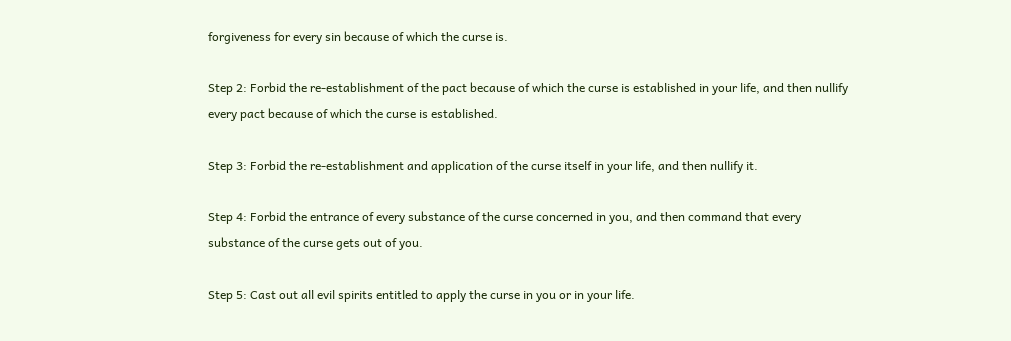forgiveness for every sin because of which the curse is.

Step 2: Forbid the re-establishment of the pact because of which the curse is established in your life, and then nullify every pact because of which the curse is established.

Step 3: Forbid the re-establishment and application of the curse itself in your life, and then nullify it.

Step 4: Forbid the entrance of every substance of the curse concerned in you, and then command that every substance of the curse gets out of you.

Step 5: Cast out all evil spirits entitled to apply the curse in you or in your life.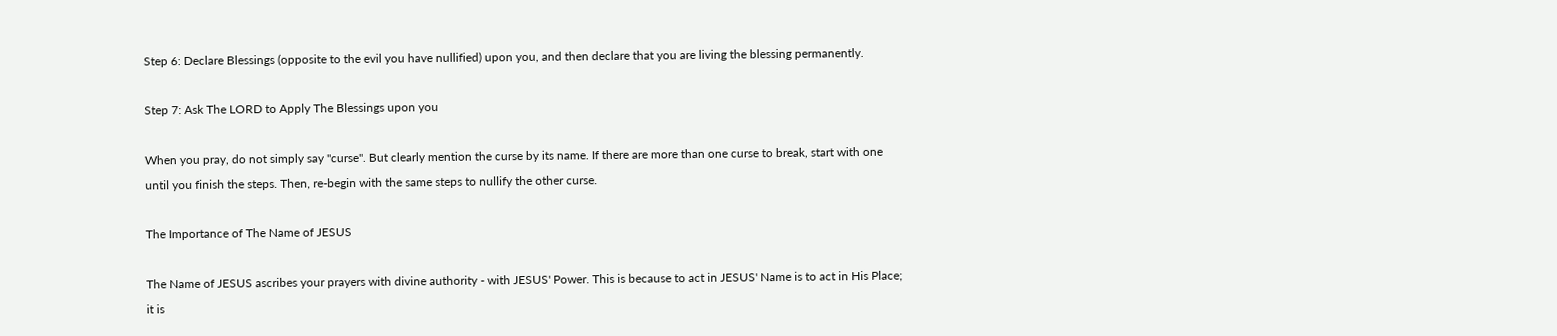Step 6: Declare Blessings (opposite to the evil you have nullified) upon you, and then declare that you are living the blessing permanently.

Step 7: Ask The LORD to Apply The Blessings upon you

When you pray, do not simply say "curse". But clearly mention the curse by its name. If there are more than one curse to break, start with one until you finish the steps. Then, re-begin with the same steps to nullify the other curse.

The Importance of The Name of JESUS

The Name of JESUS ascribes your prayers with divine authority - with JESUS' Power. This is because to act in JESUS' Name is to act in His Place; it is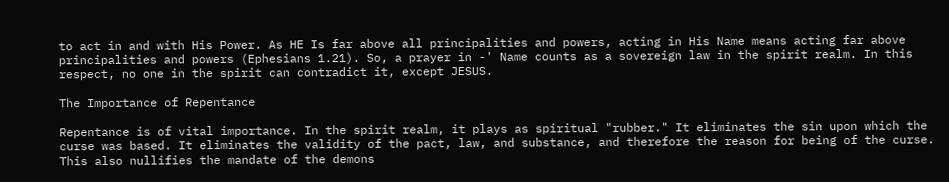to act in and with His Power. As HE Is far above all principalities and powers, acting in His Name means acting far above principalities and powers (Ephesians 1.21). So, a prayer in -' Name counts as a sovereign law in the spirit realm. In this respect, no one in the spirit can contradict it, except JESUS.

The Importance of Repentance

Repentance is of vital importance. In the spirit realm, it plays as spiritual "rubber." It eliminates the sin upon which the curse was based. It eliminates the validity of the pact, law, and substance, and therefore the reason for being of the curse. This also nullifies the mandate of the demons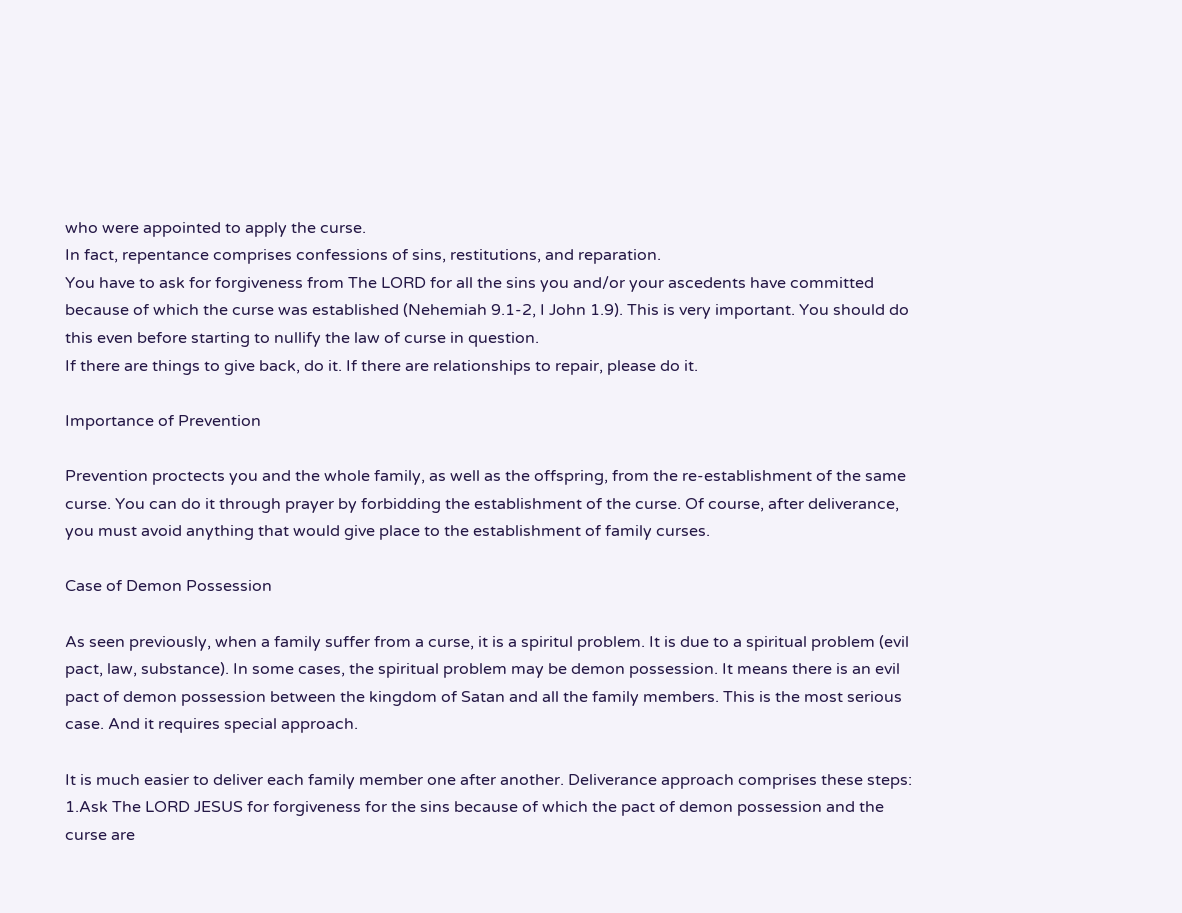who were appointed to apply the curse.
In fact, repentance comprises confessions of sins, restitutions, and reparation.
You have to ask for forgiveness from The LORD for all the sins you and/or your ascedents have committed because of which the curse was established (Nehemiah 9.1-2, I John 1.9). This is very important. You should do this even before starting to nullify the law of curse in question.
If there are things to give back, do it. If there are relationships to repair, please do it.

Importance of Prevention

Prevention proctects you and the whole family, as well as the offspring, from the re-establishment of the same curse. You can do it through prayer by forbidding the establishment of the curse. Of course, after deliverance, you must avoid anything that would give place to the establishment of family curses.

Case of Demon Possession

As seen previously, when a family suffer from a curse, it is a spiritul problem. It is due to a spiritual problem (evil pact, law, substance). In some cases, the spiritual problem may be demon possession. It means there is an evil pact of demon possession between the kingdom of Satan and all the family members. This is the most serious case. And it requires special approach.

It is much easier to deliver each family member one after another. Deliverance approach comprises these steps:
1.Ask The LORD JESUS for forgiveness for the sins because of which the pact of demon possession and the curse are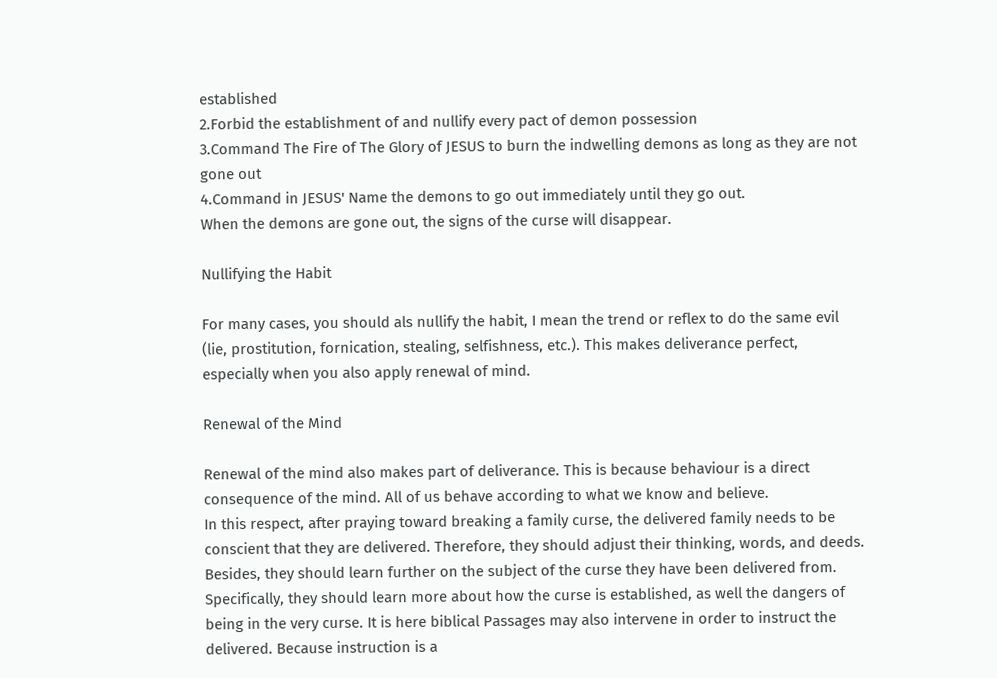established
2.Forbid the establishment of and nullify every pact of demon possession
3.Command The Fire of The Glory of JESUS to burn the indwelling demons as long as they are not gone out
4.Command in JESUS' Name the demons to go out immediately until they go out.
When the demons are gone out, the signs of the curse will disappear.

Nullifying the Habit

For many cases, you should als nullify the habit, I mean the trend or reflex to do the same evil (lie, prostitution, fornication, stealing, selfishness, etc.). This makes deliverance perfect, especially when you also apply renewal of mind.

Renewal of the Mind

Renewal of the mind also makes part of deliverance. This is because behaviour is a direct consequence of the mind. All of us behave according to what we know and believe.
In this respect, after praying toward breaking a family curse, the delivered family needs to be conscient that they are delivered. Therefore, they should adjust their thinking, words, and deeds.
Besides, they should learn further on the subject of the curse they have been delivered from. Specifically, they should learn more about how the curse is established, as well the dangers of being in the very curse. It is here biblical Passages may also intervene in order to instruct the delivered. Because instruction is a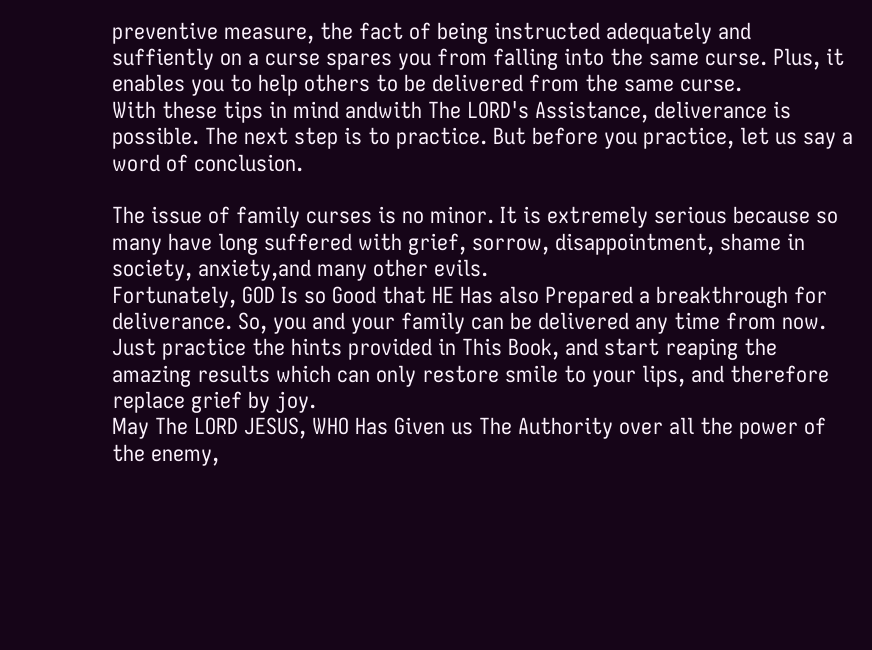preventive measure, the fact of being instructed adequately and suffiently on a curse spares you from falling into the same curse. Plus, it enables you to help others to be delivered from the same curse.
With these tips in mind andwith The LORD's Assistance, deliverance is possible. The next step is to practice. But before you practice, let us say a word of conclusion.

The issue of family curses is no minor. It is extremely serious because so many have long suffered with grief, sorrow, disappointment, shame in society, anxiety,and many other evils.
Fortunately, GOD Is so Good that HE Has also Prepared a breakthrough for deliverance. So, you and your family can be delivered any time from now. Just practice the hints provided in This Book, and start reaping the amazing results which can only restore smile to your lips, and therefore replace grief by joy.
May The LORD JESUS, WHO Has Given us The Authority over all the power of the enemy,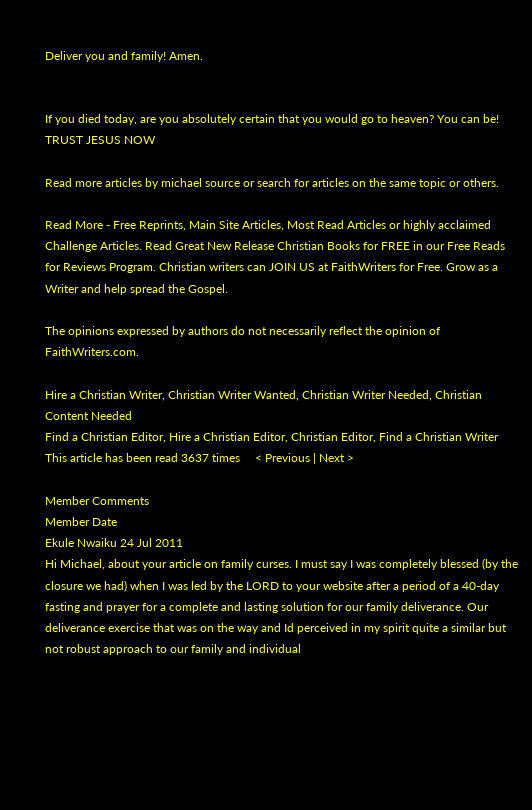Deliver you and family! Amen.


If you died today, are you absolutely certain that you would go to heaven? You can be! TRUST JESUS NOW

Read more articles by michael source or search for articles on the same topic or others.

Read More - Free Reprints, Main Site Articles, Most Read Articles or highly acclaimed Challenge Articles. Read Great New Release Christian Books for FREE in our Free Reads for Reviews Program. Christian writers can JOIN US at FaithWriters for Free. Grow as a Writer and help spread the Gospel.

The opinions expressed by authors do not necessarily reflect the opinion of FaithWriters.com.

Hire a Christian Writer, Christian Writer Wanted, Christian Writer Needed, Christian Content Needed
Find a Christian Editor, Hire a Christian Editor, Christian Editor, Find a Christian Writer
This article has been read 3637 times     < Previous | Next >

Member Comments
Member Date
Ekule Nwaiku 24 Jul 2011
Hi Michael, about your article on family curses. I must say I was completely blessed (by the closure we had) when I was led by the LORD to your website after a period of a 40-day fasting and prayer for a complete and lasting solution for our family deliverance. Our deliverance exercise that was on the way and Id perceived in my spirit quite a similar but not robust approach to our family and individual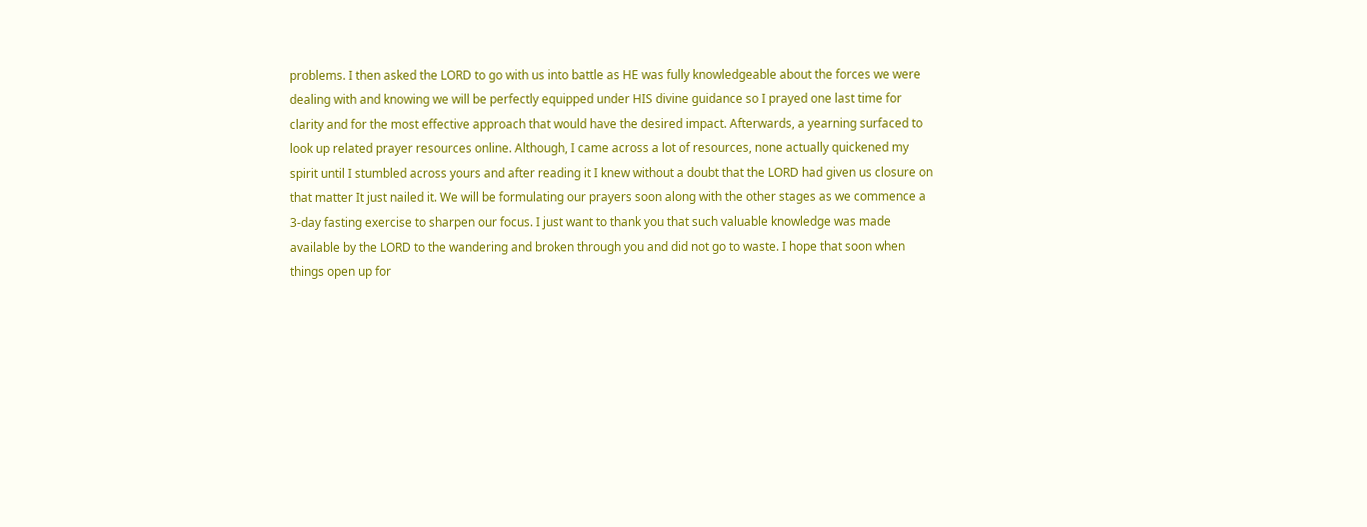problems. I then asked the LORD to go with us into battle as HE was fully knowledgeable about the forces we were dealing with and knowing we will be perfectly equipped under HIS divine guidance so I prayed one last time for clarity and for the most effective approach that would have the desired impact. Afterwards, a yearning surfaced to look up related prayer resources online. Although, I came across a lot of resources, none actually quickened my spirit until I stumbled across yours and after reading it I knew without a doubt that the LORD had given us closure on that matter It just nailed it. We will be formulating our prayers soon along with the other stages as we commence a 3-day fasting exercise to sharpen our focus. I just want to thank you that such valuable knowledge was made available by the LORD to the wandering and broken through you and did not go to waste. I hope that soon when things open up for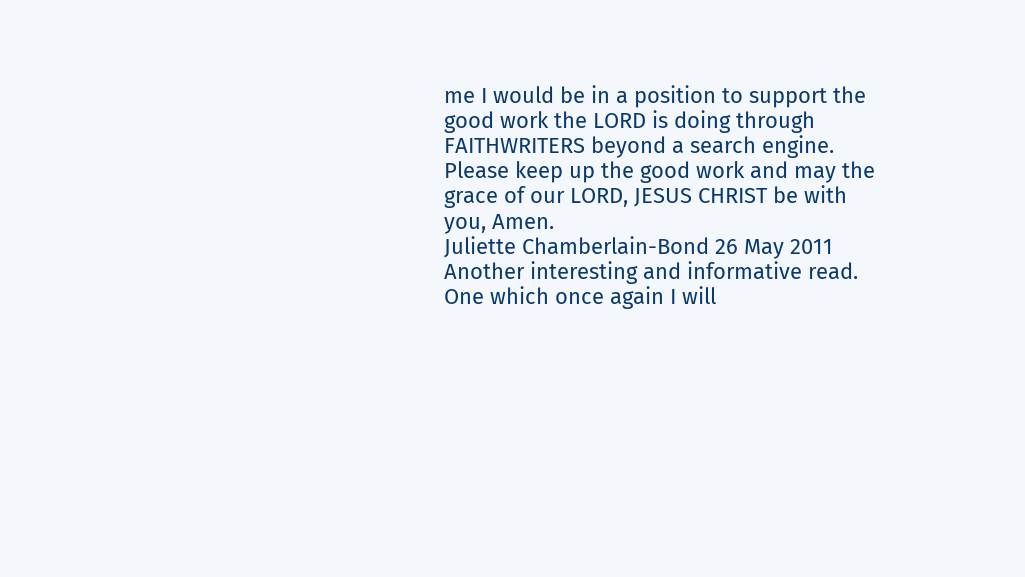me I would be in a position to support the good work the LORD is doing through FAITHWRITERS beyond a search engine. Please keep up the good work and may the grace of our LORD, JESUS CHRIST be with you, Amen.
Juliette Chamberlain-Bond 26 May 2011
Another interesting and informative read. One which once again I will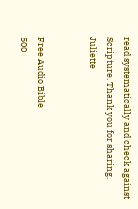read systematically and check against Scripture. Thank you for sharing. Juliette


Free Audio Bible
500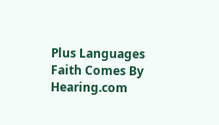Plus Languages
Faith Comes By Hearing.com